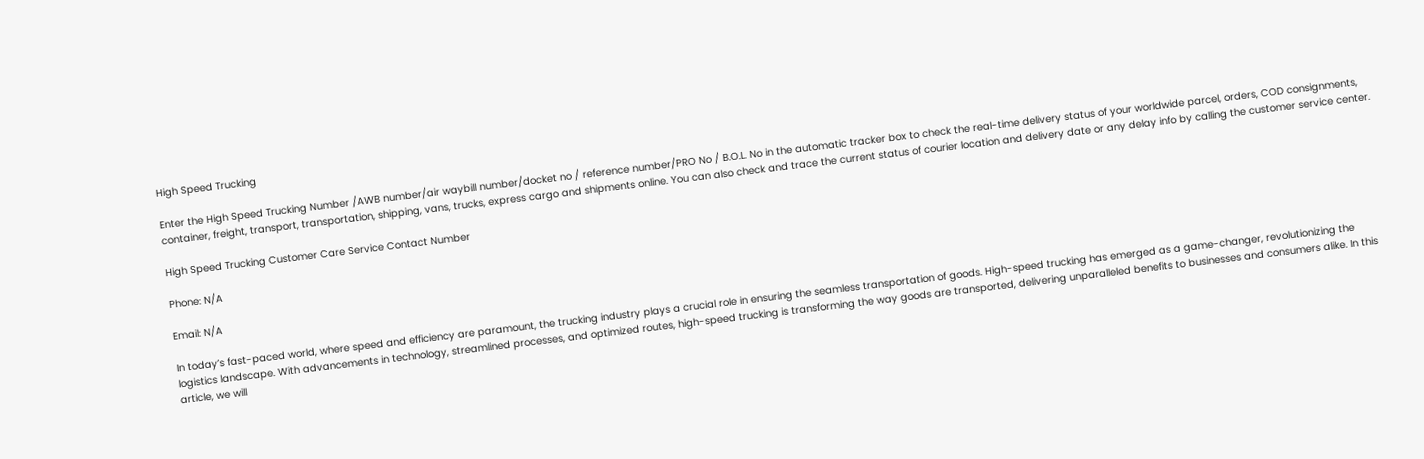High Speed Trucking

Enter the High Speed Trucking Number /AWB number/air waybill number/docket no / reference number/PRO No / B.O.L. No in the automatic tracker box to check the real-time delivery status of your worldwide parcel, orders, COD consignments, container, freight, transport, transportation, shipping, vans, trucks, express cargo and shipments online. You can also check and trace the current status of courier location and delivery date or any delay info by calling the customer service center.

High Speed Trucking Customer Care Service Contact Number

Phone: N/A

Email: N/A

In today’s fast-paced world, where speed and efficiency are paramount, the trucking industry plays a crucial role in ensuring the seamless transportation of goods. High-speed trucking has emerged as a game-changer, revolutionizing the logistics landscape. With advancements in technology, streamlined processes, and optimized routes, high-speed trucking is transforming the way goods are transported, delivering unparalleled benefits to businesses and consumers alike. In this article, we will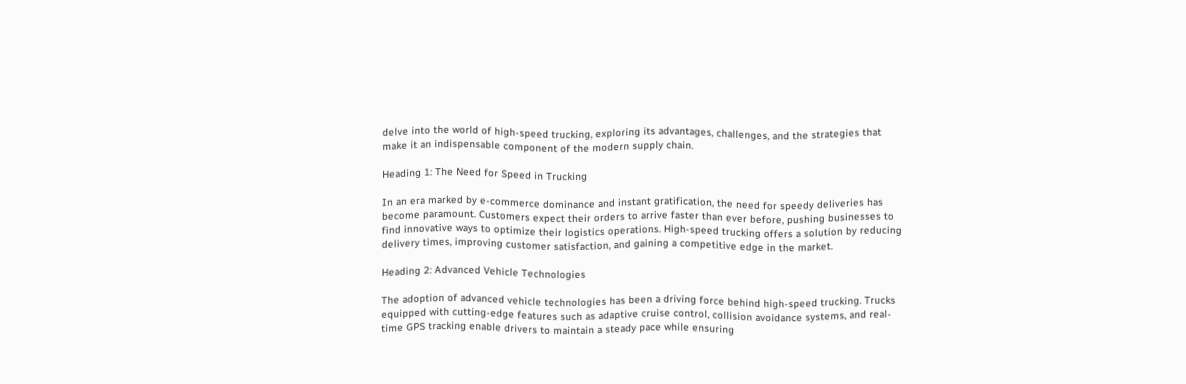delve into the world of high-speed trucking, exploring its advantages, challenges, and the strategies that make it an indispensable component of the modern supply chain.

Heading 1: The Need for Speed in Trucking

In an era marked by e-commerce dominance and instant gratification, the need for speedy deliveries has become paramount. Customers expect their orders to arrive faster than ever before, pushing businesses to find innovative ways to optimize their logistics operations. High-speed trucking offers a solution by reducing delivery times, improving customer satisfaction, and gaining a competitive edge in the market.

Heading 2: Advanced Vehicle Technologies

The adoption of advanced vehicle technologies has been a driving force behind high-speed trucking. Trucks equipped with cutting-edge features such as adaptive cruise control, collision avoidance systems, and real-time GPS tracking enable drivers to maintain a steady pace while ensuring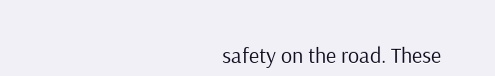safety on the road. These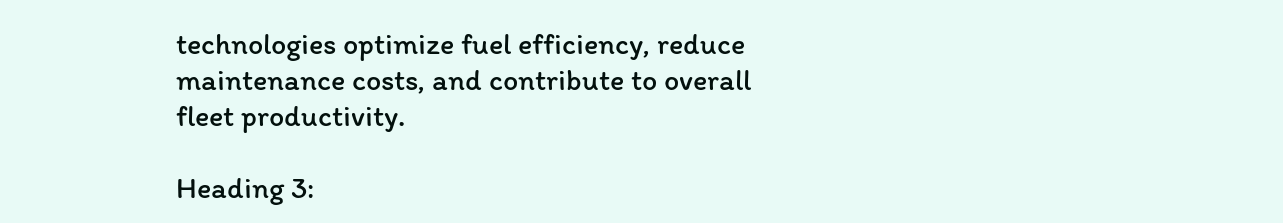technologies optimize fuel efficiency, reduce maintenance costs, and contribute to overall fleet productivity.

Heading 3: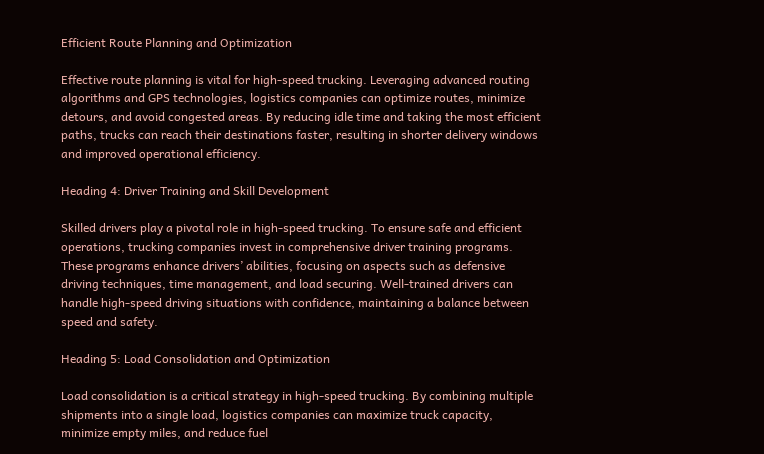Efficient Route Planning and Optimization

Effective route planning is vital for high-speed trucking. Leveraging advanced routing algorithms and GPS technologies, logistics companies can optimize routes, minimize detours, and avoid congested areas. By reducing idle time and taking the most efficient paths, trucks can reach their destinations faster, resulting in shorter delivery windows and improved operational efficiency.

Heading 4: Driver Training and Skill Development

Skilled drivers play a pivotal role in high-speed trucking. To ensure safe and efficient operations, trucking companies invest in comprehensive driver training programs. These programs enhance drivers’ abilities, focusing on aspects such as defensive driving techniques, time management, and load securing. Well-trained drivers can handle high-speed driving situations with confidence, maintaining a balance between speed and safety.

Heading 5: Load Consolidation and Optimization

Load consolidation is a critical strategy in high-speed trucking. By combining multiple shipments into a single load, logistics companies can maximize truck capacity, minimize empty miles, and reduce fuel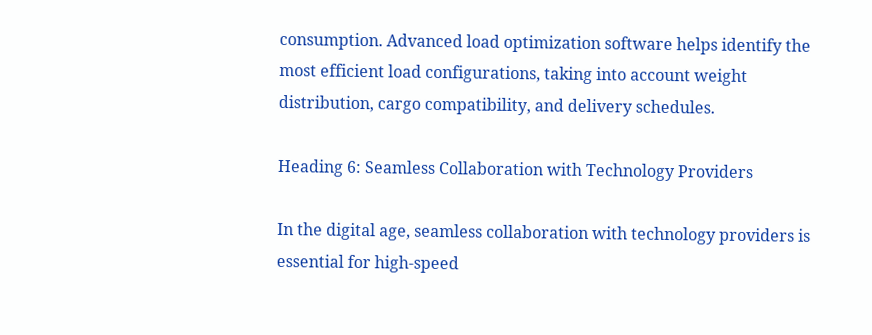consumption. Advanced load optimization software helps identify the most efficient load configurations, taking into account weight distribution, cargo compatibility, and delivery schedules.

Heading 6: Seamless Collaboration with Technology Providers

In the digital age, seamless collaboration with technology providers is essential for high-speed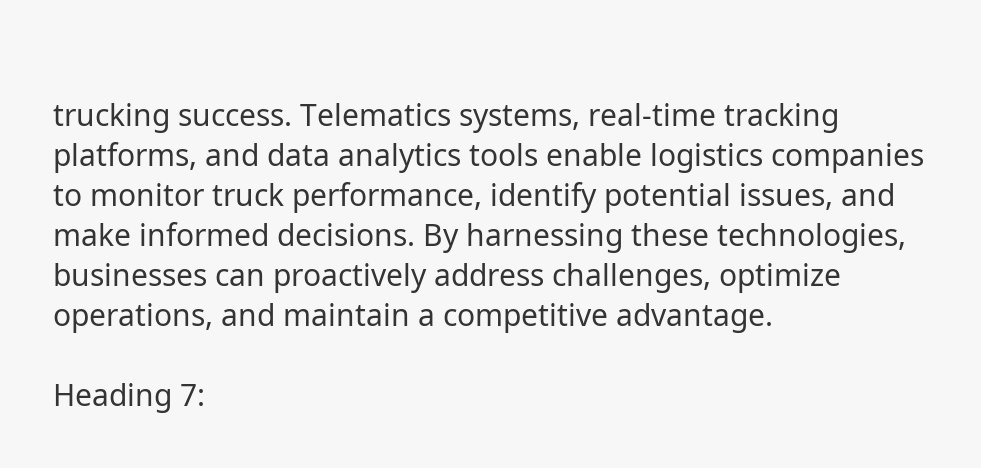trucking success. Telematics systems, real-time tracking platforms, and data analytics tools enable logistics companies to monitor truck performance, identify potential issues, and make informed decisions. By harnessing these technologies, businesses can proactively address challenges, optimize operations, and maintain a competitive advantage.

Heading 7: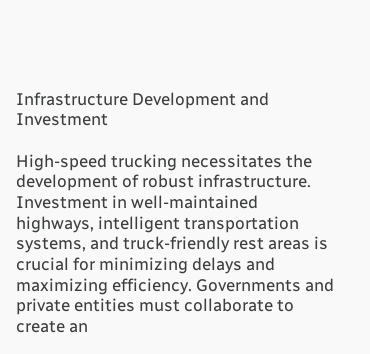Infrastructure Development and Investment

High-speed trucking necessitates the development of robust infrastructure. Investment in well-maintained highways, intelligent transportation systems, and truck-friendly rest areas is crucial for minimizing delays and maximizing efficiency. Governments and private entities must collaborate to create an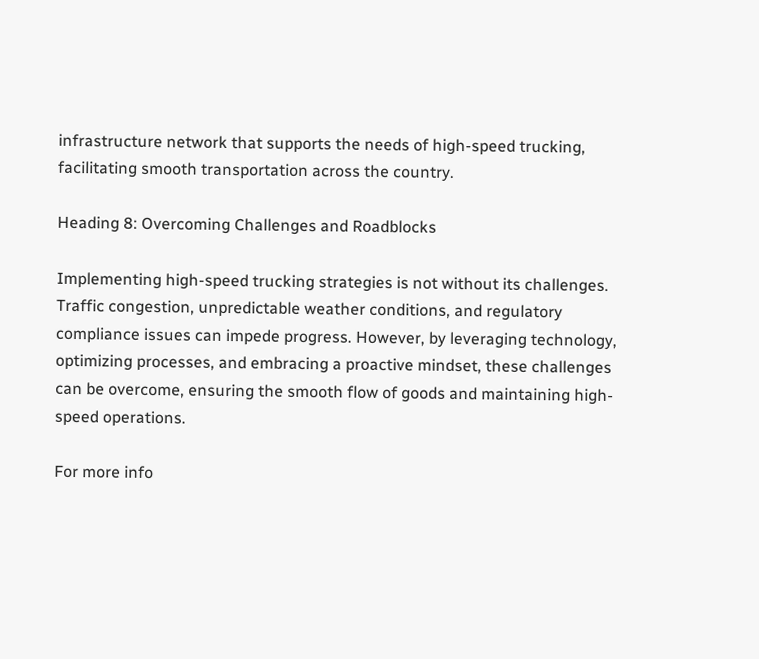infrastructure network that supports the needs of high-speed trucking, facilitating smooth transportation across the country.

Heading 8: Overcoming Challenges and Roadblocks

Implementing high-speed trucking strategies is not without its challenges. Traffic congestion, unpredictable weather conditions, and regulatory compliance issues can impede progress. However, by leveraging technology, optimizing processes, and embracing a proactive mindset, these challenges can be overcome, ensuring the smooth flow of goods and maintaining high-speed operations.

For more info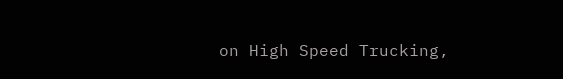on High Speed Trucking,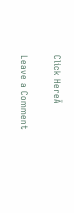Click HereĀ

Leave a Comment